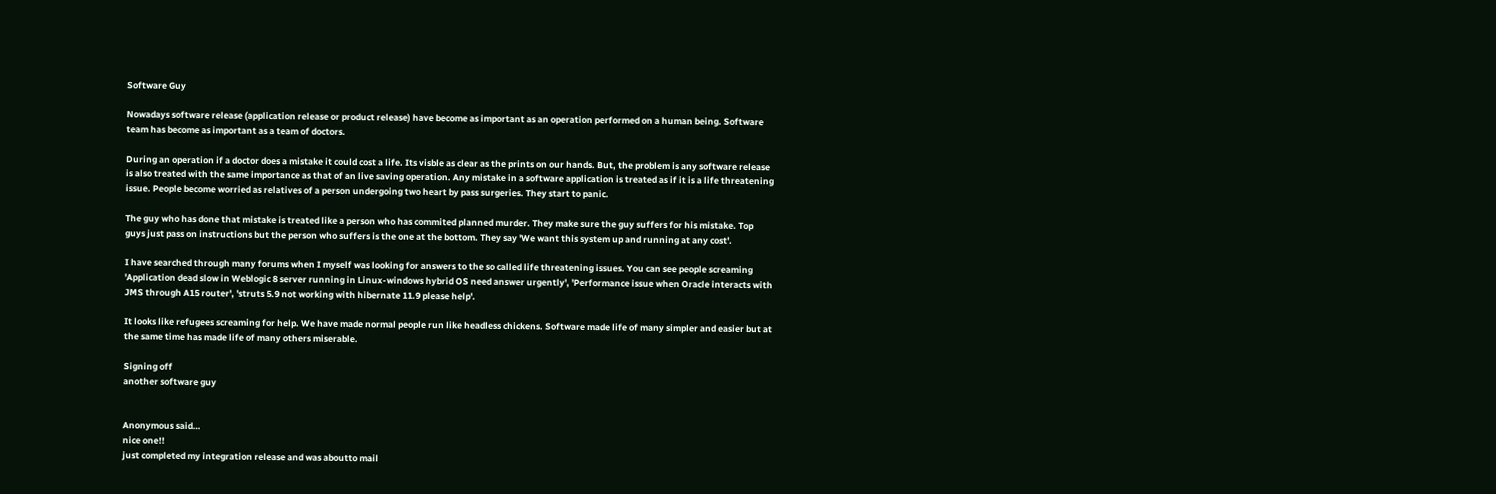Software Guy

Nowadays software release (application release or product release) have become as important as an operation performed on a human being. Software team has become as important as a team of doctors.

During an operation if a doctor does a mistake it could cost a life. Its visble as clear as the prints on our hands. But, the problem is any software release is also treated with the same importance as that of an live saving operation. Any mistake in a software application is treated as if it is a life threatening issue. People become worried as relatives of a person undergoing two heart by pass surgeries. They start to panic.

The guy who has done that mistake is treated like a person who has commited planned murder. They make sure the guy suffers for his mistake. Top guys just pass on instructions but the person who suffers is the one at the bottom. They say 'We want this system up and running at any cost'.

I have searched through many forums when I myself was looking for answers to the so called life threatening issues. You can see people screaming 'Application dead slow in Weblogic 8 server running in Linux-windows hybrid OS need answer urgently', 'Performance issue when Oracle interacts with JMS through A15 router', 'struts 5.9 not working with hibernate 11.9 please help'.

It looks like refugees screaming for help. We have made normal people run like headless chickens. Software made life of many simpler and easier but at the same time has made life of many others miserable.

Signing off
another software guy


Anonymous said…
nice one!!
just completed my integration release and was aboutto mail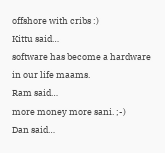offshore with cribs :)
Kittu said…
software has become a hardware in our life maams.
Ram said…
more money more sani. ;-)
Dan said…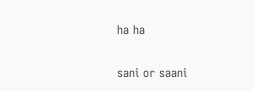ha ha


sani or saani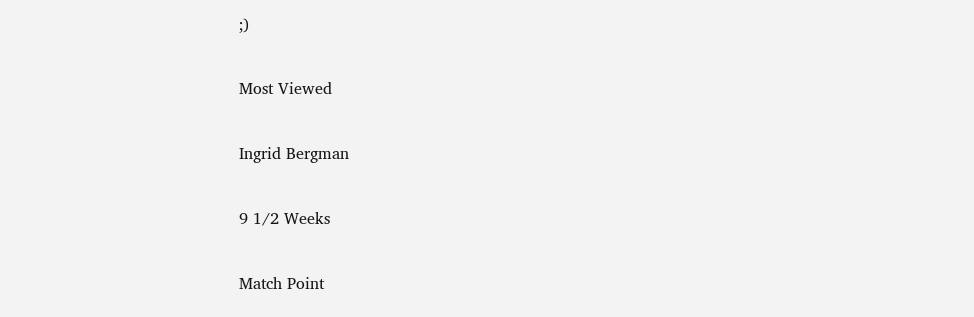;)

Most Viewed

Ingrid Bergman

9 1/2 Weeks

Match Point